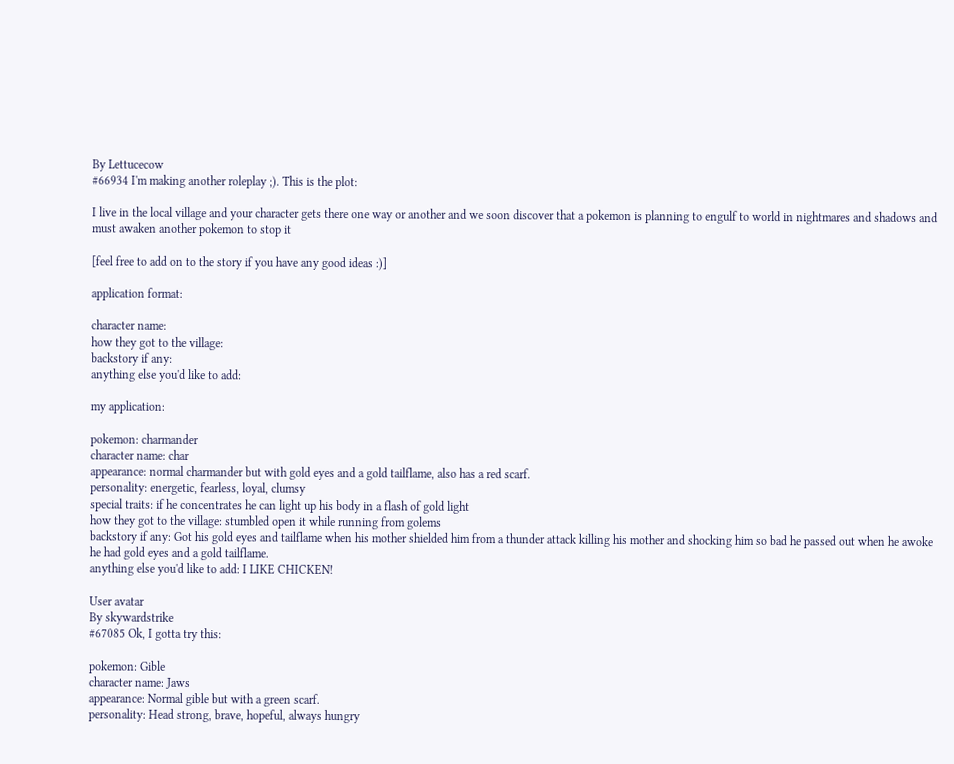By Lettucecow
#66934 I'm making another roleplay ;). This is the plot:

I live in the local village and your character gets there one way or another and we soon discover that a pokemon is planning to engulf to world in nightmares and shadows and must awaken another pokemon to stop it

[feel free to add on to the story if you have any good ideas :)]

application format:

character name:
how they got to the village:
backstory if any:
anything else you'd like to add:

my application:

pokemon: charmander
character name: char
appearance: normal charmander but with gold eyes and a gold tailflame, also has a red scarf.
personality: energetic, fearless, loyal, clumsy
special traits: if he concentrates he can light up his body in a flash of gold light
how they got to the village: stumbled open it while running from golems
backstory if any: Got his gold eyes and tailflame when his mother shielded him from a thunder attack killing his mother and shocking him so bad he passed out when he awoke he had gold eyes and a gold tailflame.
anything else you'd like to add: I LIKE CHICKEN!

User avatar
By skywardstrike
#67085 Ok, I gotta try this:

pokemon: Gible
character name: Jaws
appearance: Normal gible but with a green scarf.
personality: Head strong, brave, hopeful, always hungry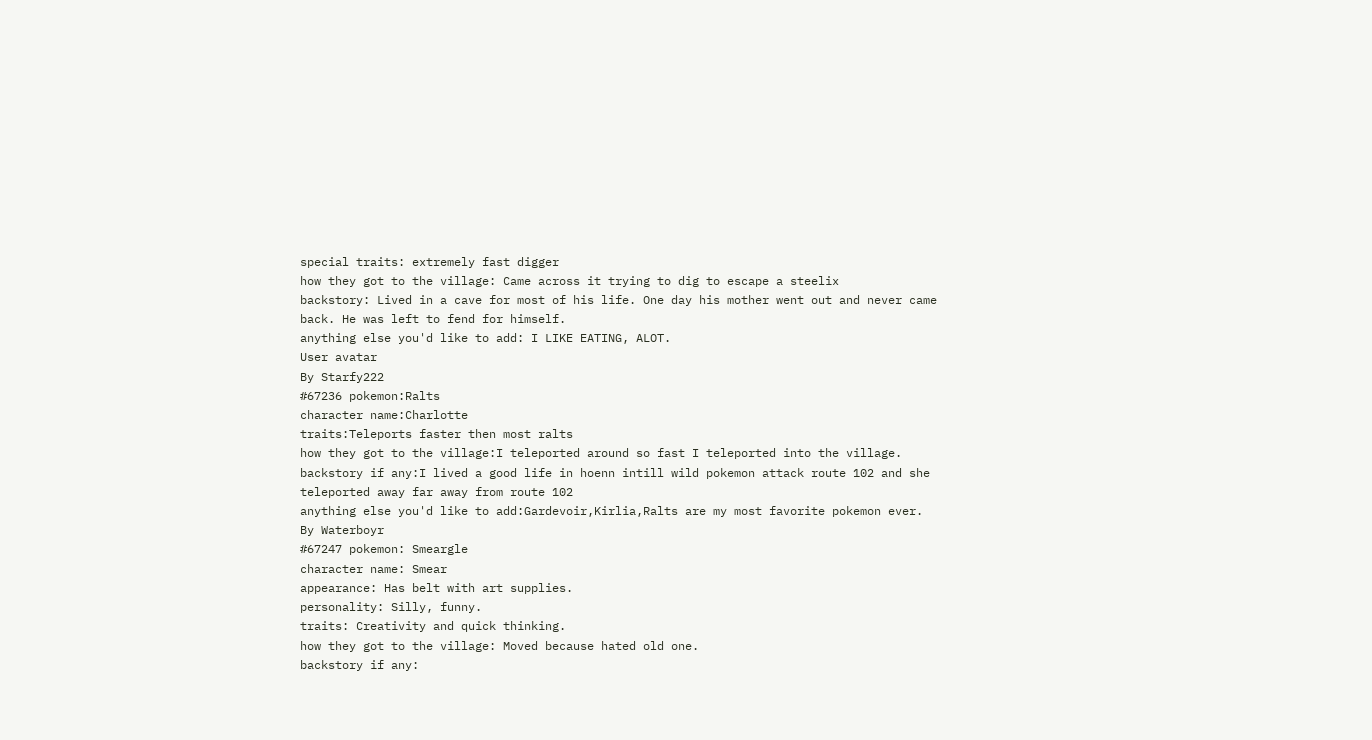special traits: extremely fast digger
how they got to the village: Came across it trying to dig to escape a steelix
backstory: Lived in a cave for most of his life. One day his mother went out and never came back. He was left to fend for himself.
anything else you'd like to add: I LIKE EATING, ALOT.
User avatar
By Starfy222
#67236 pokemon:Ralts
character name:Charlotte
traits:Teleports faster then most ralts
how they got to the village:I teleported around so fast I teleported into the village.
backstory if any:I lived a good life in hoenn intill wild pokemon attack route 102 and she teleported away far away from route 102
anything else you'd like to add:Gardevoir,Kirlia,Ralts are my most favorite pokemon ever.
By Waterboyr
#67247 pokemon: Smeargle
character name: Smear
appearance: Has belt with art supplies.
personality: Silly, funny.
traits: Creativity and quick thinking.
how they got to the village: Moved because hated old one.
backstory if any: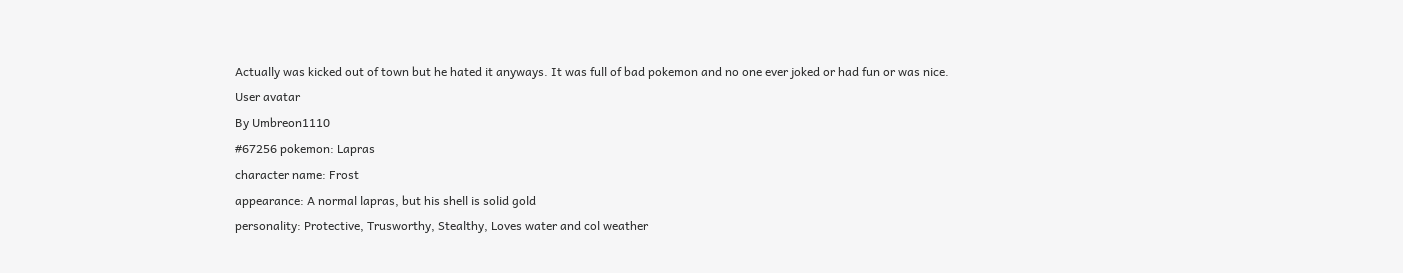Actually was kicked out of town but he hated it anyways. It was full of bad pokemon and no one ever joked or had fun or was nice.
User avatar
By Umbreon1110
#67256 pokemon: Lapras
character name: Frost
appearance: A normal lapras, but his shell is solid gold
personality: Protective, Trusworthy, Stealthy, Loves water and col weather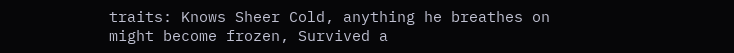traits: Knows Sheer Cold, anything he breathes on might become frozen, Survived a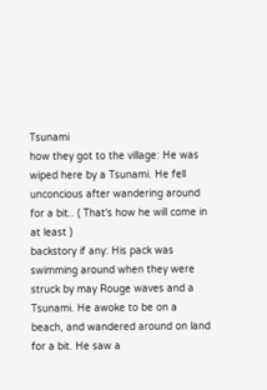Tsunami
how they got to the village: He was wiped here by a Tsunami. He fell unconcious after wandering around for a bit.. ( That's how he will come in at least )
backstory if any: His pack was swimming around when they were struck by may Rouge waves and a Tsunami. He awoke to be on a beach, and wandered around on land for a bit. He saw a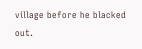village before he blacked out.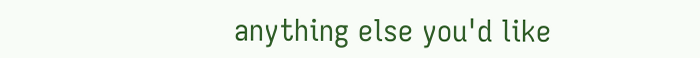anything else you'd like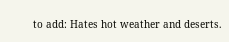to add: Hates hot weather and deserts.